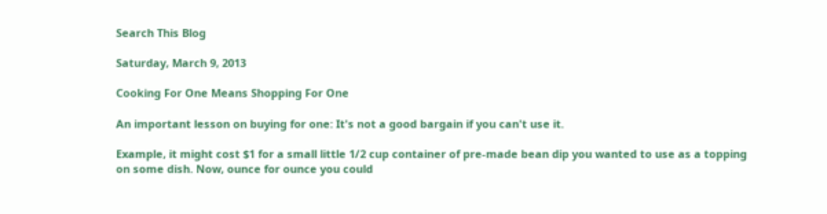Search This Blog

Saturday, March 9, 2013

Cooking For One Means Shopping For One

An important lesson on buying for one: It's not a good bargain if you can't use it.

Example, it might cost $1 for a small little 1/2 cup container of pre-made bean dip you wanted to use as a topping on some dish. Now, ounce for ounce you could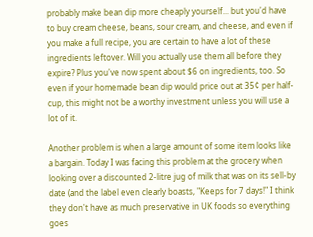probably make bean dip more cheaply yourself... but you'd have to buy cream cheese, beans, sour cream, and cheese, and even if you make a full recipe, you are certain to have a lot of these ingredients leftover. Will you actually use them all before they expire? Plus you've now spent about $6 on ingredients, too. So even if your homemade bean dip would price out at 35¢ per half-cup, this might not be a worthy investment unless you will use a lot of it.

Another problem is when a large amount of some item looks like a bargain. Today I was facing this problem at the grocery when looking over a discounted 2-litre jug of milk that was on its sell-by date (and the label even clearly boasts, "Keeps for 7 days!" I think they don't have as much preservative in UK foods so everything goes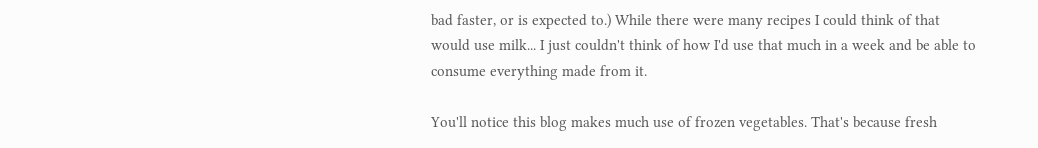bad faster, or is expected to.) While there were many recipes I could think of that would use milk... I just couldn't think of how I'd use that much in a week and be able to consume everything made from it.

You'll notice this blog makes much use of frozen vegetables. That's because fresh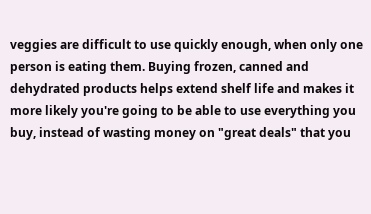veggies are difficult to use quickly enough, when only one person is eating them. Buying frozen, canned and dehydrated products helps extend shelf life and makes it more likely you're going to be able to use everything you buy, instead of wasting money on "great deals" that you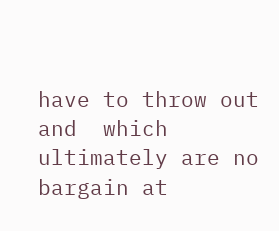have to throw out and  which ultimately are no bargain at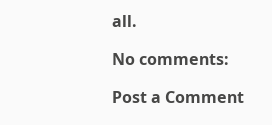all.

No comments:

Post a Comment